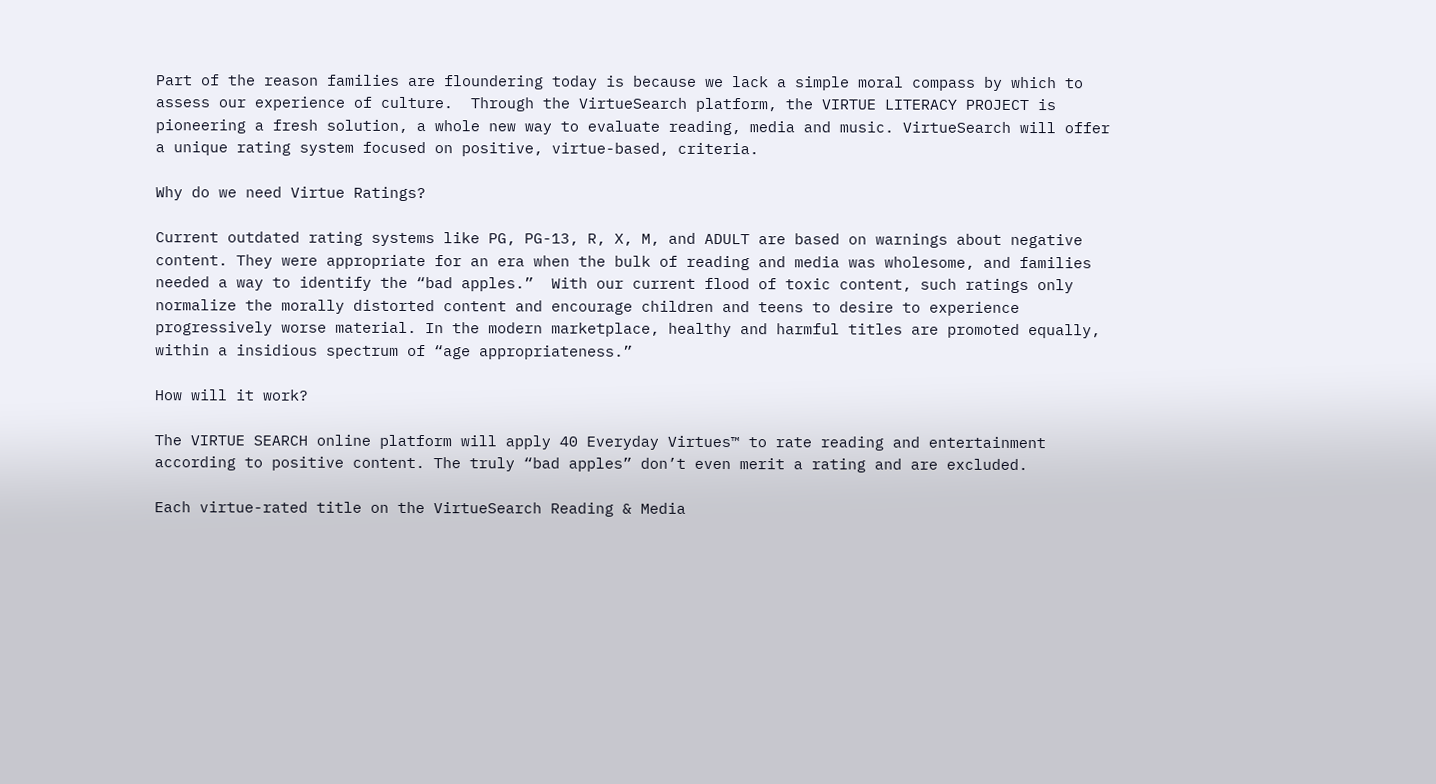Part of the reason families are floundering today is because we lack a simple moral compass by which to assess our experience of culture.  Through the VirtueSearch platform, the VIRTUE LITERACY PROJECT is pioneering a fresh solution, a whole new way to evaluate reading, media and music. VirtueSearch will offer a unique rating system focused on positive, virtue-based, criteria.

Why do we need Virtue Ratings?

Current outdated rating systems like PG, PG-13, R, X, M, and ADULT are based on warnings about negative content. They were appropriate for an era when the bulk of reading and media was wholesome, and families needed a way to identify the “bad apples.”  With our current flood of toxic content, such ratings only normalize the morally distorted content and encourage children and teens to desire to experience progressively worse material. In the modern marketplace, healthy and harmful titles are promoted equally, within a insidious spectrum of “age appropriateness.”

How will it work?

The VIRTUE SEARCH online platform will apply 40 Everyday Virtues™ to rate reading and entertainment according to positive content. The truly “bad apples” don’t even merit a rating and are excluded.

Each virtue-rated title on the VirtueSearch Reading & Media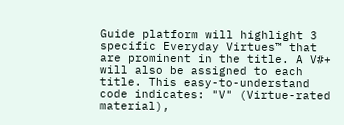Guide platform will highlight 3 specific Everyday Virtues™ that are prominent in the title. A V#+ will also be assigned to each title. This easy-to-understand code indicates: "V" (Virtue-rated material),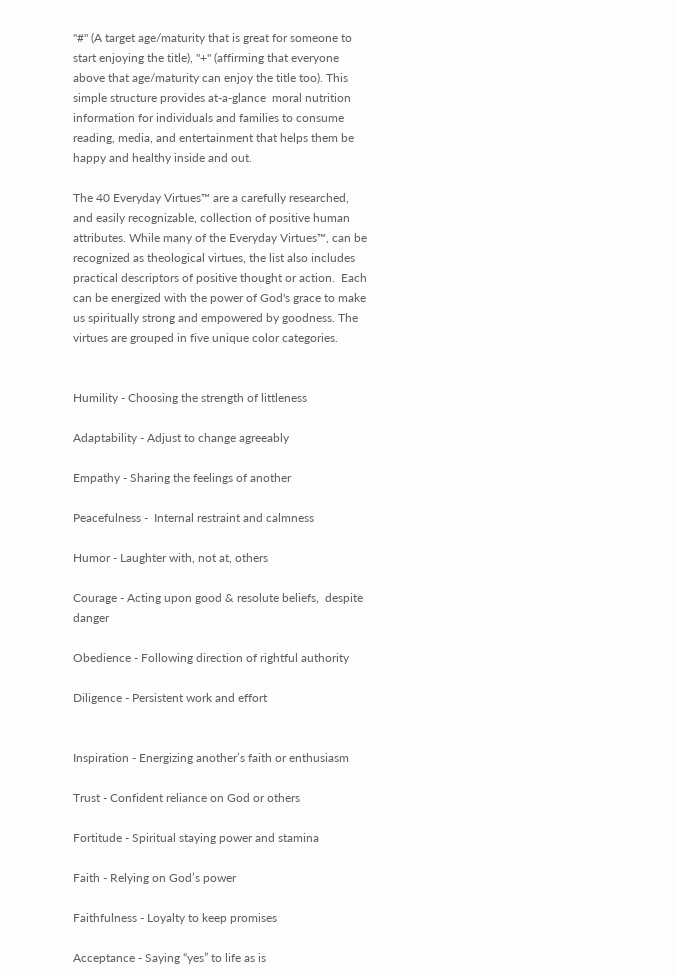"#" (A target age/maturity that is great for someone to start enjoying the title), "+" (affirming that everyone above that age/maturity can enjoy the title too). This simple structure provides at-a-glance  moral nutrition information for individuals and families to consume reading, media, and entertainment that helps them be happy and healthy inside and out.

The 40 Everyday Virtues™ are a carefully researched, and easily recognizable, collection of positive human attributes. While many of the Everyday Virtues™, can be recognized as theological virtues, the list also includes practical descriptors of positive thought or action.  Each can be energized with the power of God's grace to make us spiritually strong and empowered by goodness. The virtues are grouped in five unique color categories.


Humility - Choosing the strength of littleness

Adaptability - Adjust to change agreeably

Empathy - Sharing the feelings of another

Peacefulness -  Internal restraint and calmness

Humor - Laughter with, not at, others

Courage - Acting upon good & resolute beliefs,  despite danger

Obedience - Following direction of rightful authority

Diligence - Persistent work and effort


Inspiration - Energizing another’s faith or enthusiasm

Trust - Confident reliance on God or others

Fortitude - Spiritual staying power and stamina

Faith - Relying on God’s power

Faithfulness - Loyalty to keep promises

Acceptance - Saying “yes” to life as is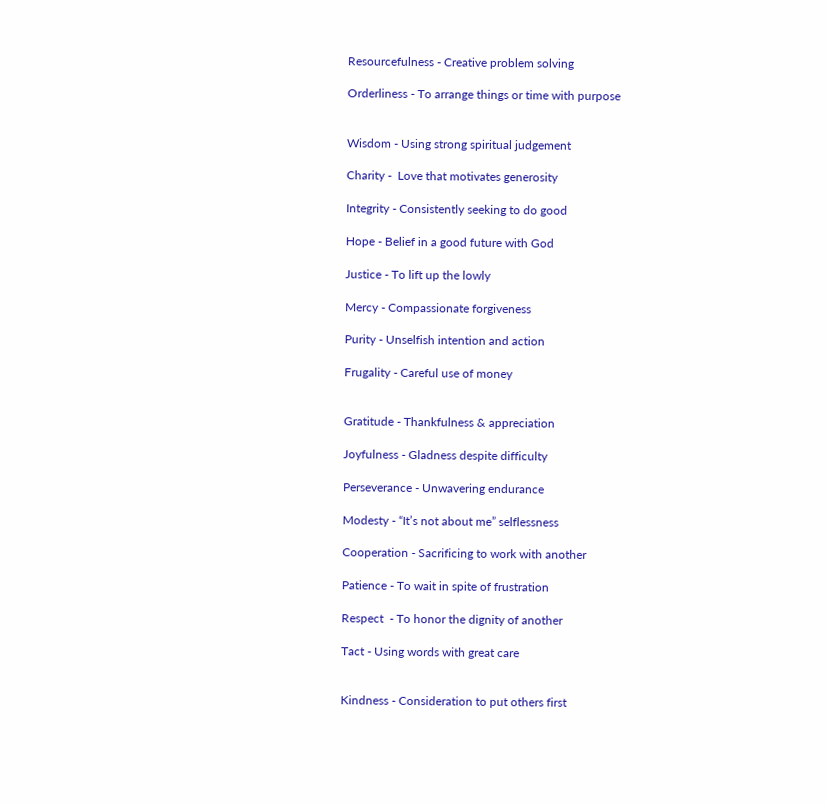Resourcefulness - Creative problem solving

Orderliness - To arrange things or time with purpose


Wisdom - Using strong spiritual judgement

Charity -  Love that motivates generosity

Integrity - Consistently seeking to do good

Hope - Belief in a good future with God

Justice - To lift up the lowly

Mercy - Compassionate forgiveness

Purity - Unselfish intention and action

Frugality - Careful use of money


Gratitude - Thankfulness & appreciation

Joyfulness - Gladness despite difficulty

Perseverance - Unwavering endurance

Modesty - “It’s not about me” selflessness

Cooperation - Sacrificing to work with another

Patience - To wait in spite of frustration

Respect  - To honor the dignity of another

Tact - Using words with great care


Kindness - Consideration to put others first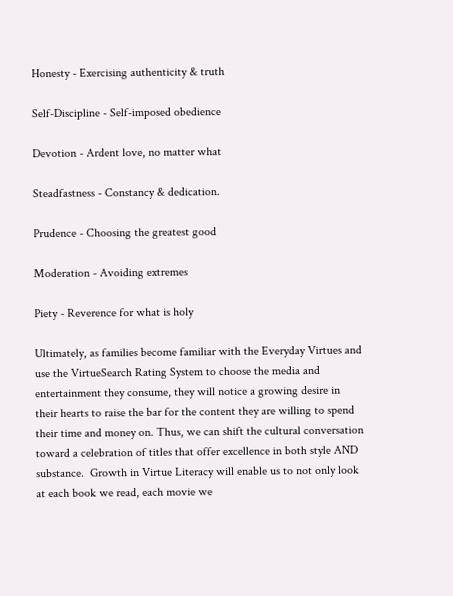Honesty - Exercising authenticity & truth

Self-Discipline - Self-imposed obedience

Devotion - Ardent love, no matter what

Steadfastness - Constancy & dedication.

Prudence - Choosing the greatest good

Moderation - Avoiding extremes

Piety - Reverence for what is holy

Ultimately, as families become familiar with the Everyday Virtues and use the VirtueSearch Rating System to choose the media and entertainment they consume, they will notice a growing desire in their hearts to raise the bar for the content they are willing to spend their time and money on. Thus, we can shift the cultural conversation toward a celebration of titles that offer excellence in both style AND substance.  Growth in Virtue Literacy will enable us to not only look at each book we read, each movie we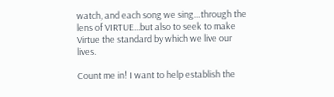watch, and each song we sing…through the lens of VIRTUE...but also to seek to make Virtue the standard by which we live our lives.

Count me in! I want to help establish the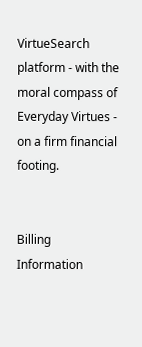VirtueSearch platform - with the moral compass of Everyday Virtues - on a firm financial footing.


Billing Information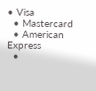• Visa
  • Mastercard
  • American Express
  •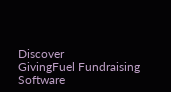Discover
GivingFuel Fundraising Software